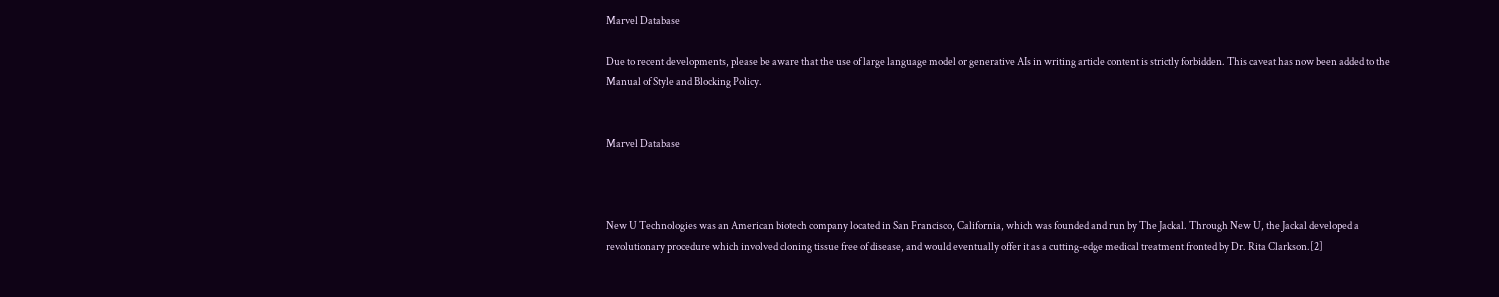Marvel Database

Due to recent developments, please be aware that the use of large language model or generative AIs in writing article content is strictly forbidden. This caveat has now been added to the Manual of Style and Blocking Policy.


Marvel Database



New U Technologies was an American biotech company located in San Francisco, California, which was founded and run by The Jackal. Through New U, the Jackal developed a revolutionary procedure which involved cloning tissue free of disease, and would eventually offer it as a cutting-edge medical treatment fronted by Dr. Rita Clarkson.[2]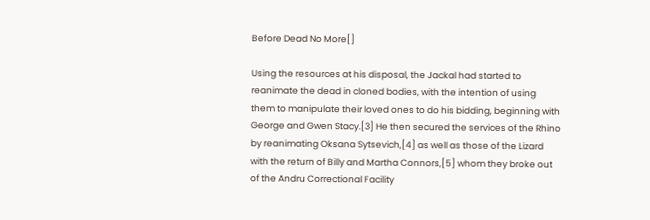Before Dead No More[]

Using the resources at his disposal, the Jackal had started to reanimate the dead in cloned bodies, with the intention of using them to manipulate their loved ones to do his bidding, beginning with George and Gwen Stacy.[3] He then secured the services of the Rhino by reanimating Oksana Sytsevich,[4] as well as those of the Lizard with the return of Billy and Martha Connors,[5] whom they broke out of the Andru Correctional Facility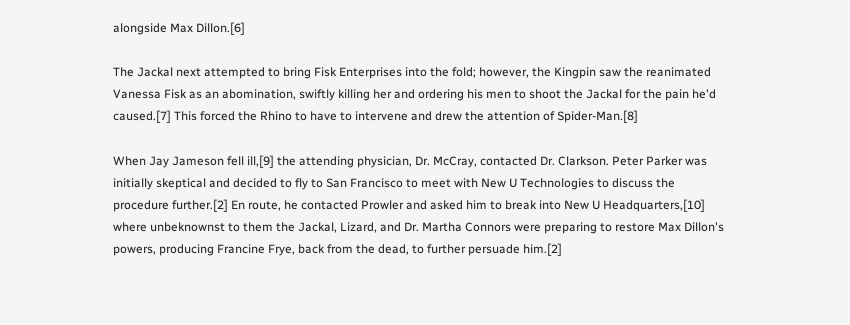alongside Max Dillon.[6]

The Jackal next attempted to bring Fisk Enterprises into the fold; however, the Kingpin saw the reanimated Vanessa Fisk as an abomination, swiftly killing her and ordering his men to shoot the Jackal for the pain he'd caused.[7] This forced the Rhino to have to intervene and drew the attention of Spider-Man.[8]

When Jay Jameson fell ill,[9] the attending physician, Dr. McCray, contacted Dr. Clarkson. Peter Parker was initially skeptical and decided to fly to San Francisco to meet with New U Technologies to discuss the procedure further.[2] En route, he contacted Prowler and asked him to break into New U Headquarters,[10] where unbeknownst to them the Jackal, Lizard, and Dr. Martha Connors were preparing to restore Max Dillon's powers, producing Francine Frye, back from the dead, to further persuade him.[2]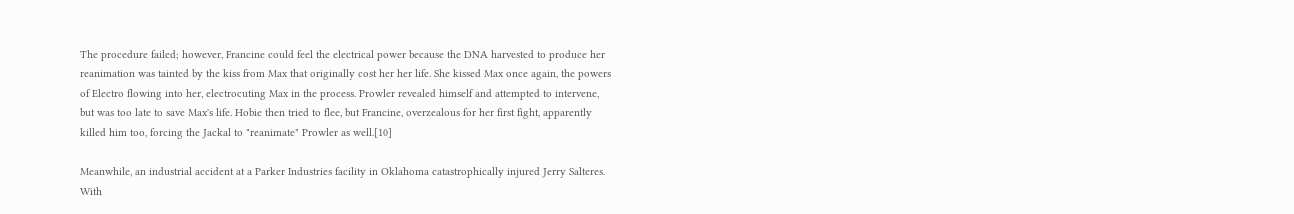The procedure failed; however, Francine could feel the electrical power because the DNA harvested to produce her reanimation was tainted by the kiss from Max that originally cost her her life. She kissed Max once again, the powers of Electro flowing into her, electrocuting Max in the process. Prowler revealed himself and attempted to intervene, but was too late to save Max's life. Hobie then tried to flee, but Francine, overzealous for her first fight, apparently killed him too, forcing the Jackal to "reanimate" Prowler as well.[10]

Meanwhile, an industrial accident at a Parker Industries facility in Oklahoma catastrophically injured Jerry Salteres. With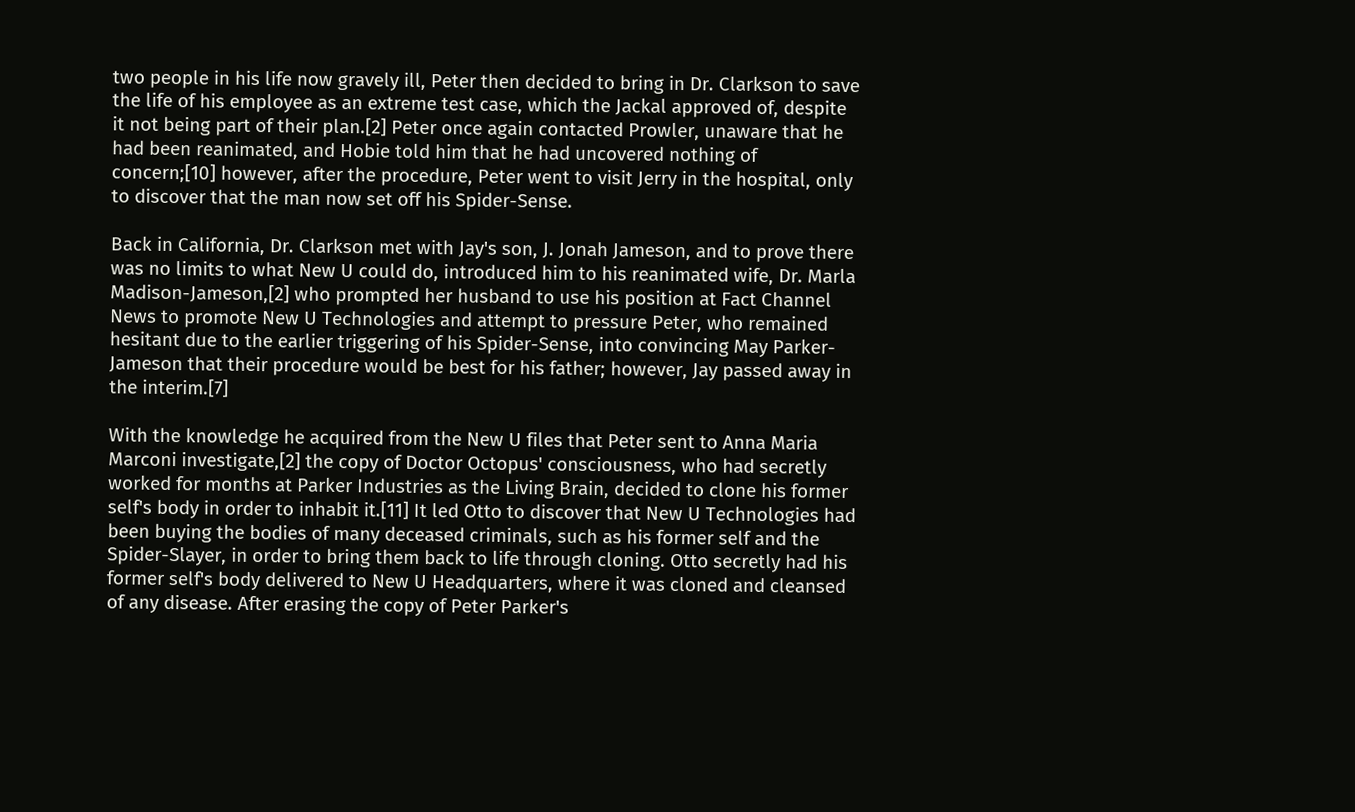two people in his life now gravely ill, Peter then decided to bring in Dr. Clarkson to save the life of his employee as an extreme test case, which the Jackal approved of, despite it not being part of their plan.[2] Peter once again contacted Prowler, unaware that he had been reanimated, and Hobie told him that he had uncovered nothing of concern;[10] however, after the procedure, Peter went to visit Jerry in the hospital, only to discover that the man now set off his Spider-Sense.

Back in California, Dr. Clarkson met with Jay's son, J. Jonah Jameson, and to prove there was no limits to what New U could do, introduced him to his reanimated wife, Dr. Marla Madison-Jameson,[2] who prompted her husband to use his position at Fact Channel News to promote New U Technologies and attempt to pressure Peter, who remained hesitant due to the earlier triggering of his Spider-Sense, into convincing May Parker-Jameson that their procedure would be best for his father; however, Jay passed away in the interim.[7]

With the knowledge he acquired from the New U files that Peter sent to Anna Maria Marconi investigate,[2] the copy of Doctor Octopus' consciousness, who had secretly worked for months at Parker Industries as the Living Brain, decided to clone his former self's body in order to inhabit it.[11] It led Otto to discover that New U Technologies had been buying the bodies of many deceased criminals, such as his former self and the Spider-Slayer, in order to bring them back to life through cloning. Otto secretly had his former self's body delivered to New U Headquarters, where it was cloned and cleansed of any disease. After erasing the copy of Peter Parker's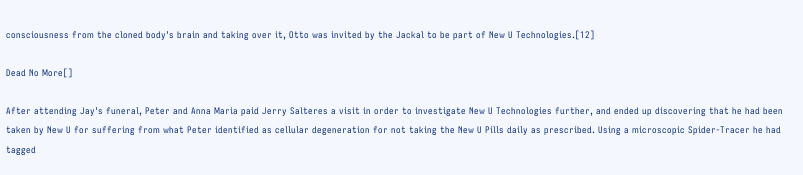consciousness from the cloned body's brain and taking over it, Otto was invited by the Jackal to be part of New U Technologies.[12]

Dead No More[]

After attending Jay's funeral, Peter and Anna Maria paid Jerry Salteres a visit in order to investigate New U Technologies further, and ended up discovering that he had been taken by New U for suffering from what Peter identified as cellular degeneration for not taking the New U Pills daily as prescribed. Using a microscopic Spider-Tracer he had tagged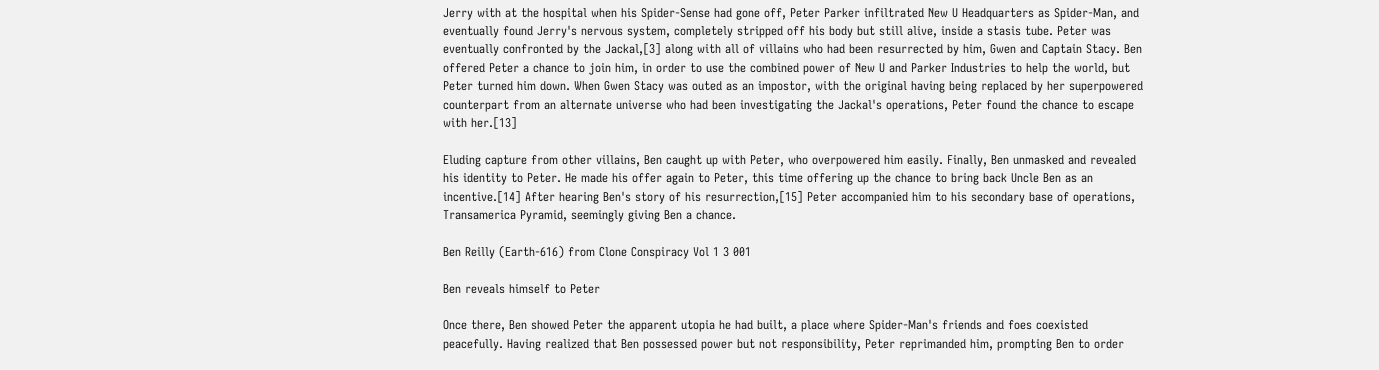Jerry with at the hospital when his Spider-Sense had gone off, Peter Parker infiltrated New U Headquarters as Spider-Man, and eventually found Jerry's nervous system, completely stripped off his body but still alive, inside a stasis tube. Peter was eventually confronted by the Jackal,[3] along with all of villains who had been resurrected by him, Gwen and Captain Stacy. Ben offered Peter a chance to join him, in order to use the combined power of New U and Parker Industries to help the world, but Peter turned him down. When Gwen Stacy was outed as an impostor, with the original having being replaced by her superpowered counterpart from an alternate universe who had been investigating the Jackal's operations, Peter found the chance to escape with her.[13]

Eluding capture from other villains, Ben caught up with Peter, who overpowered him easily. Finally, Ben unmasked and revealed his identity to Peter. He made his offer again to Peter, this time offering up the chance to bring back Uncle Ben as an incentive.[14] After hearing Ben's story of his resurrection,[15] Peter accompanied him to his secondary base of operations, Transamerica Pyramid, seemingly giving Ben a chance.

Ben Reilly (Earth-616) from Clone Conspiracy Vol 1 3 001

Ben reveals himself to Peter

Once there, Ben showed Peter the apparent utopia he had built, a place where Spider-Man's friends and foes coexisted peacefully. Having realized that Ben possessed power but not responsibility, Peter reprimanded him, prompting Ben to order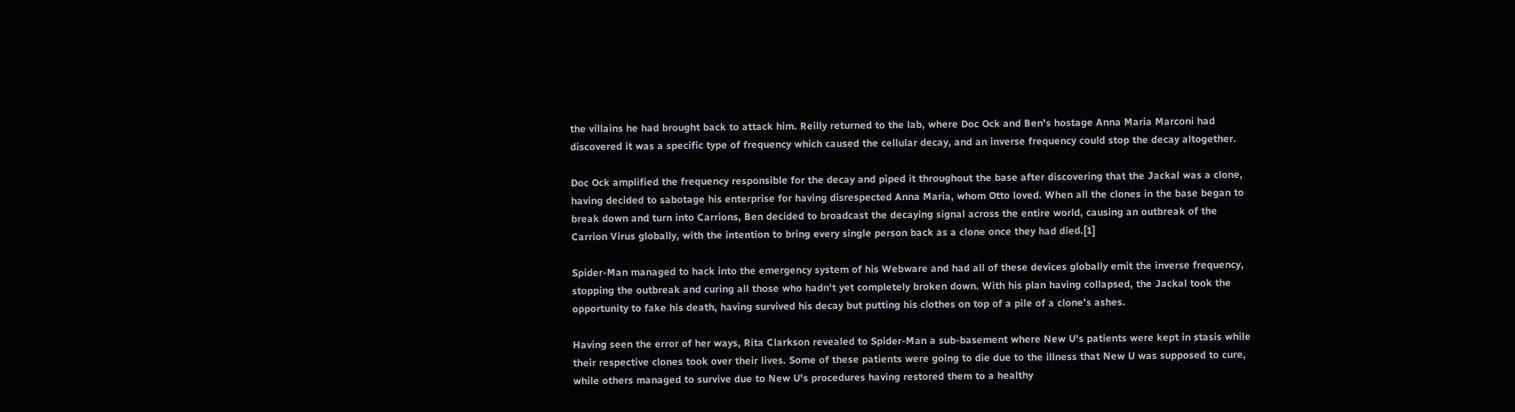the villains he had brought back to attack him. Reilly returned to the lab, where Doc Ock and Ben's hostage Anna Maria Marconi had discovered it was a specific type of frequency which caused the cellular decay, and an inverse frequency could stop the decay altogether.

Doc Ock amplified the frequency responsible for the decay and piped it throughout the base after discovering that the Jackal was a clone, having decided to sabotage his enterprise for having disrespected Anna Maria, whom Otto loved. When all the clones in the base began to break down and turn into Carrions, Ben decided to broadcast the decaying signal across the entire world, causing an outbreak of the Carrion Virus globally, with the intention to bring every single person back as a clone once they had died.[1]

Spider-Man managed to hack into the emergency system of his Webware and had all of these devices globally emit the inverse frequency, stopping the outbreak and curing all those who hadn't yet completely broken down. With his plan having collapsed, the Jackal took the opportunity to fake his death, having survived his decay but putting his clothes on top of a pile of a clone's ashes.

Having seen the error of her ways, Rita Clarkson revealed to Spider-Man a sub-basement where New U's patients were kept in stasis while their respective clones took over their lives. Some of these patients were going to die due to the illness that New U was supposed to cure, while others managed to survive due to New U's procedures having restored them to a healthy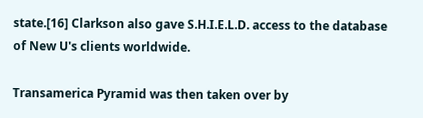state.[16] Clarkson also gave S.H.I.E.L.D. access to the database of New U's clients worldwide.

Transamerica Pyramid was then taken over by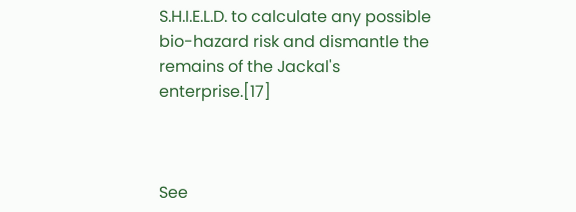S.H.I.E.L.D. to calculate any possible bio-hazard risk and dismantle the remains of the Jackal's enterprise.[17]



See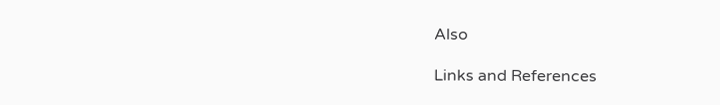Also

Links and References